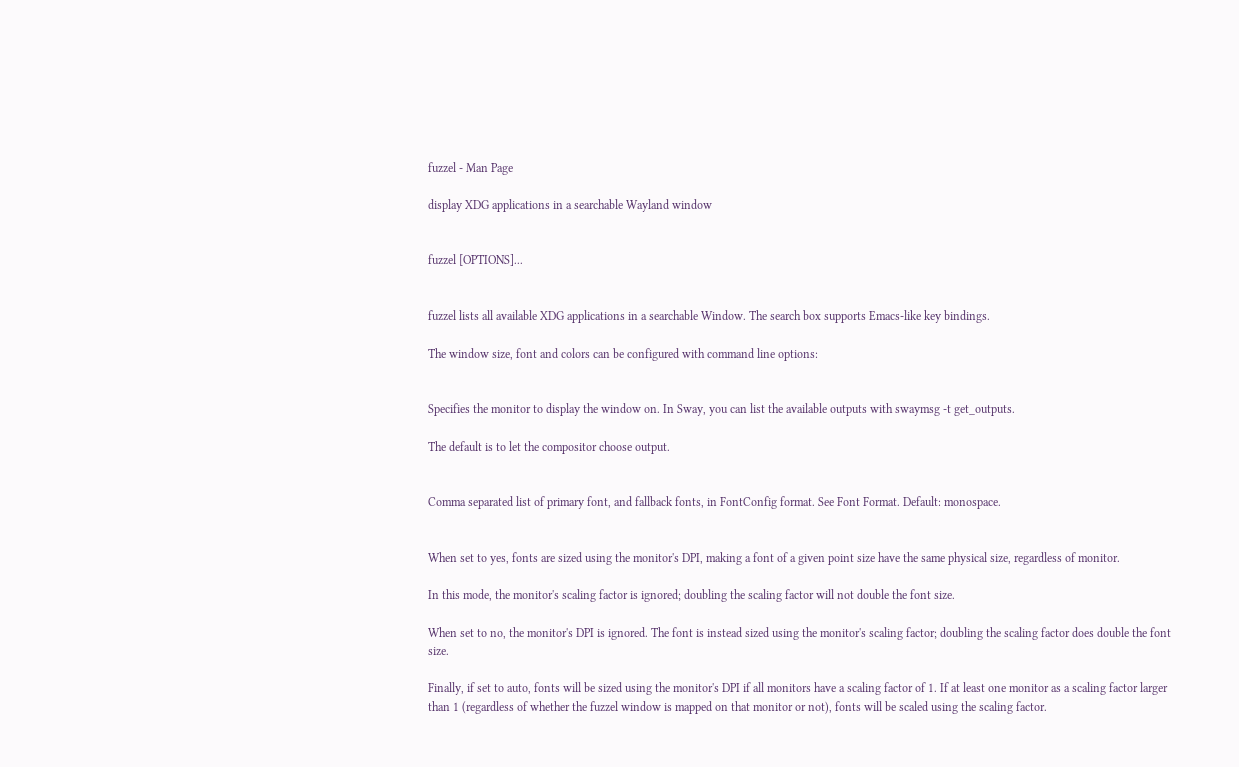fuzzel - Man Page

display XDG applications in a searchable Wayland window


fuzzel [OPTIONS]...


fuzzel lists all available XDG applications in a searchable Window. The search box supports Emacs-like key bindings.

The window size, font and colors can be configured with command line options:


Specifies the monitor to display the window on. In Sway, you can list the available outputs with swaymsg -t get_outputs.

The default is to let the compositor choose output.


Comma separated list of primary font, and fallback fonts, in FontConfig format. See Font Format. Default: monospace.


When set to yes, fonts are sized using the monitor's DPI, making a font of a given point size have the same physical size, regardless of monitor.

In this mode, the monitor's scaling factor is ignored; doubling the scaling factor will not double the font size.

When set to no, the monitor's DPI is ignored. The font is instead sized using the monitor's scaling factor; doubling the scaling factor does double the font size.

Finally, if set to auto, fonts will be sized using the monitor's DPI if all monitors have a scaling factor of 1. If at least one monitor as a scaling factor larger than 1 (regardless of whether the fuzzel window is mapped on that monitor or not), fonts will be scaled using the scaling factor.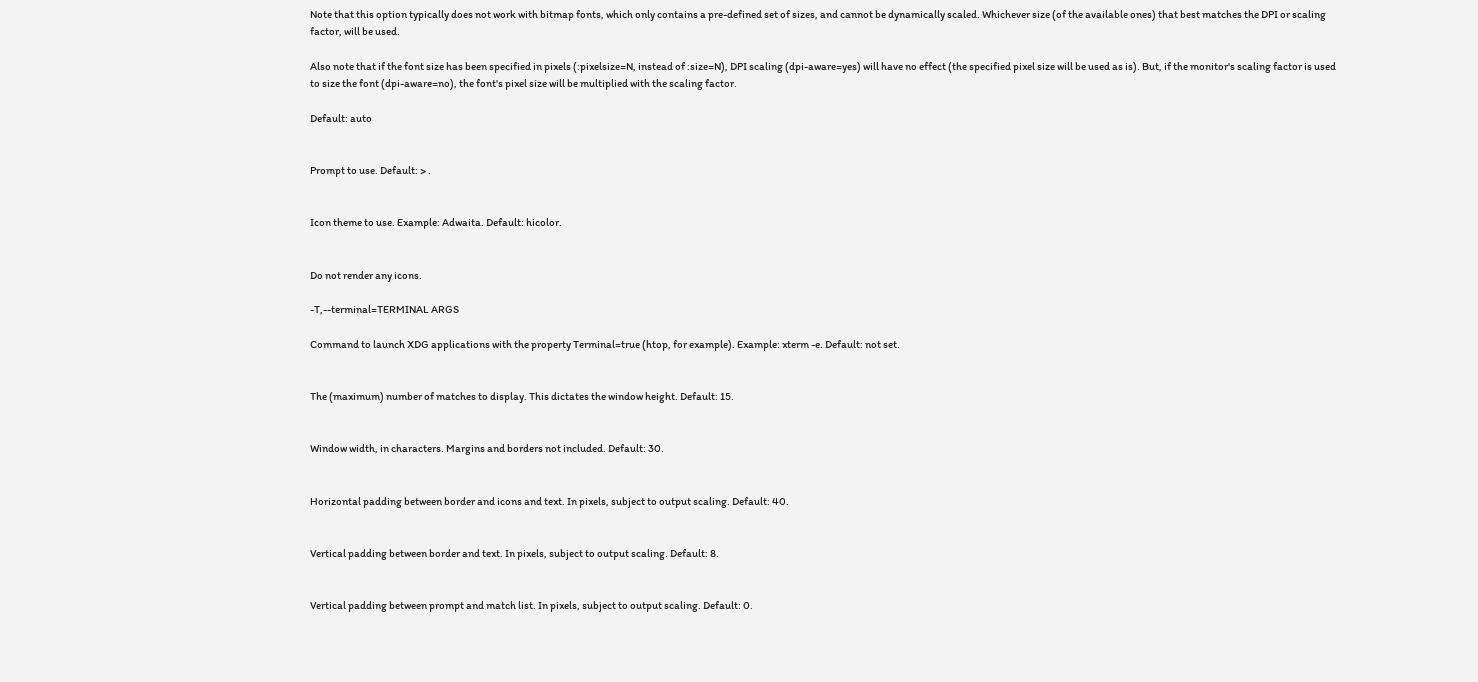Note that this option typically does not work with bitmap fonts, which only contains a pre-defined set of sizes, and cannot be dynamically scaled. Whichever size (of the available ones) that best matches the DPI or scaling factor, will be used.

Also note that if the font size has been specified in pixels (:pixelsize=N, instead of :size=N), DPI scaling (dpi-aware=yes) will have no effect (the specified pixel size will be used as is). But, if the monitor's scaling factor is used to size the font (dpi-aware=no), the font's pixel size will be multiplied with the scaling factor.

Default: auto


Prompt to use. Default: > .


Icon theme to use. Example: Adwaita. Default: hicolor.


Do not render any icons.

-T,--terminal=TERMINAL ARGS

Command to launch XDG applications with the property Terminal=true (htop, for example). Example: xterm -e. Default: not set.


The (maximum) number of matches to display. This dictates the window height. Default: 15.


Window width, in characters. Margins and borders not included. Default: 30.


Horizontal padding between border and icons and text. In pixels, subject to output scaling. Default: 40.


Vertical padding between border and text. In pixels, subject to output scaling. Default: 8.


Vertical padding between prompt and match list. In pixels, subject to output scaling. Default: 0.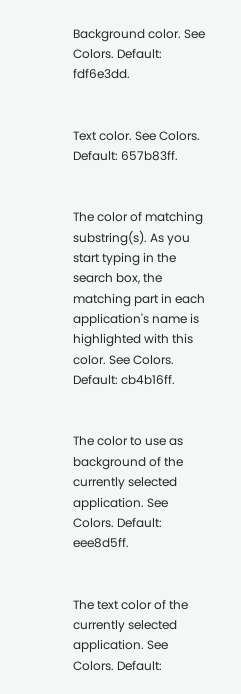Background color. See Colors. Default: fdf6e3dd.


Text color. See Colors. Default: 657b83ff.


The color of matching substring(s). As you start typing in the search box, the matching part in each application's name is highlighted with this color. See Colors. Default: cb4b16ff.


The color to use as background of the currently selected application. See Colors. Default: eee8d5ff.


The text color of the currently selected application. See Colors. Default: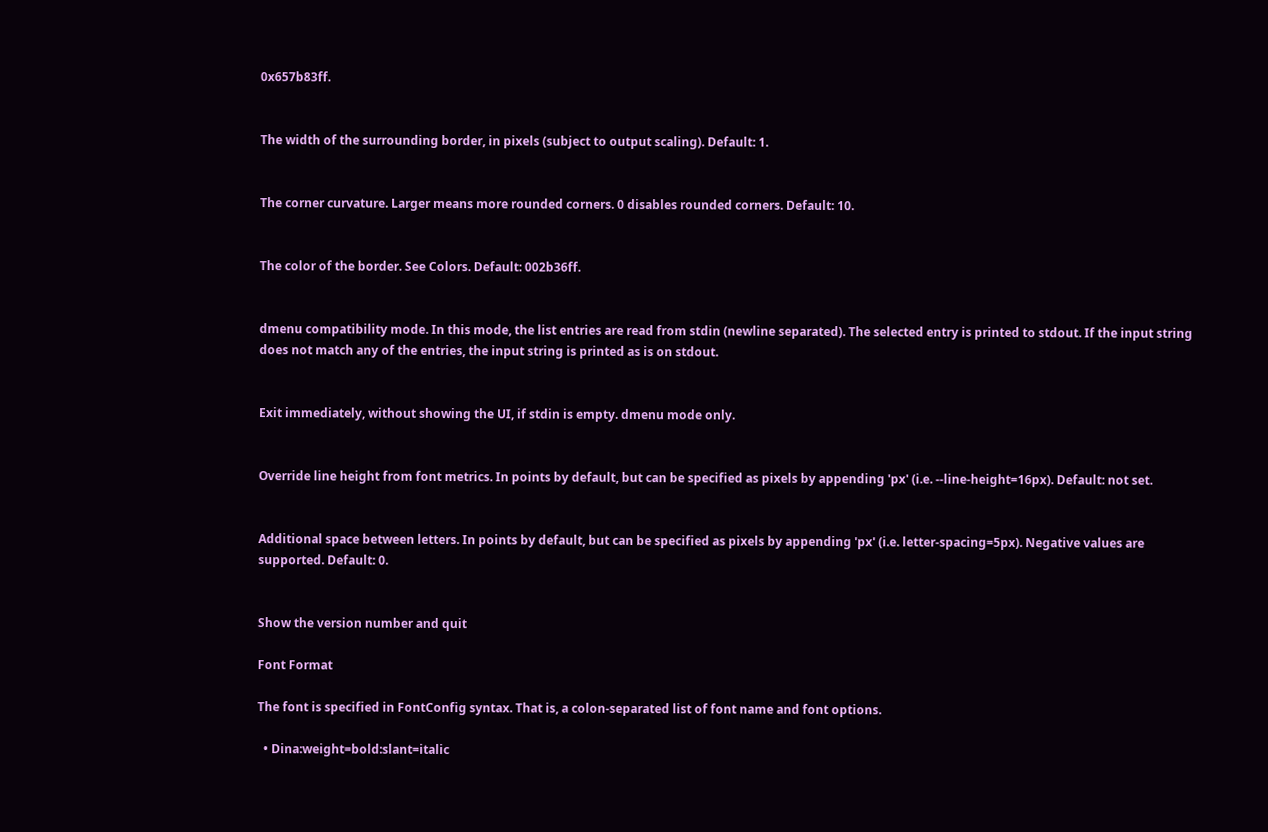0x657b83ff.


The width of the surrounding border, in pixels (subject to output scaling). Default: 1.


The corner curvature. Larger means more rounded corners. 0 disables rounded corners. Default: 10.


The color of the border. See Colors. Default: 002b36ff.


dmenu compatibility mode. In this mode, the list entries are read from stdin (newline separated). The selected entry is printed to stdout. If the input string does not match any of the entries, the input string is printed as is on stdout.


Exit immediately, without showing the UI, if stdin is empty. dmenu mode only.


Override line height from font metrics. In points by default, but can be specified as pixels by appending 'px' (i.e. --line-height=16px). Default: not set.


Additional space between letters. In points by default, but can be specified as pixels by appending 'px' (i.e. letter-spacing=5px). Negative values are supported. Default: 0.


Show the version number and quit

Font Format

The font is specified in FontConfig syntax. That is, a colon-separated list of font name and font options.

  • Dina:weight=bold:slant=italic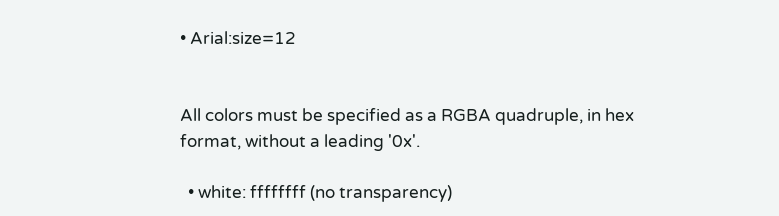• Arial:size=12


All colors must be specified as a RGBA quadruple, in hex format, without a leading '0x'.

  • white: ffffffff (no transparency)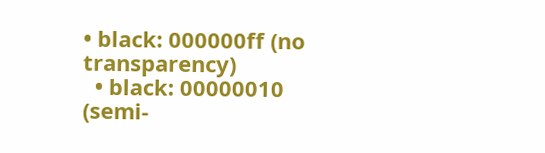• black: 000000ff (no transparency)
  • black: 00000010 (semi-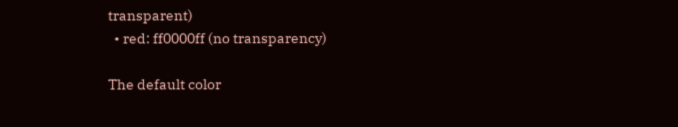transparent)
  • red: ff0000ff (no transparency)

The default color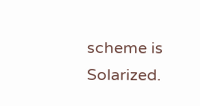scheme is Solarized.